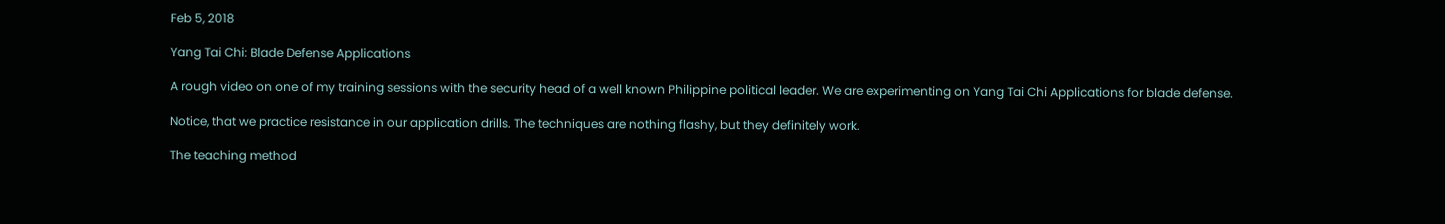Feb 5, 2018

Yang Tai Chi: Blade Defense Applications

A rough video on one of my training sessions with the security head of a well known Philippine political leader. We are experimenting on Yang Tai Chi Applications for blade defense.

Notice, that we practice resistance in our application drills. The techniques are nothing flashy, but they definitely work.

The teaching method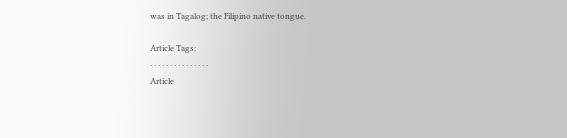was in Tagalog; the Filipino native tongue.

Article Tags:
· · · · · · · · · · · · · · ·
Article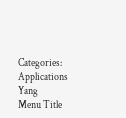Categories:
Applications Yang
Menu Title